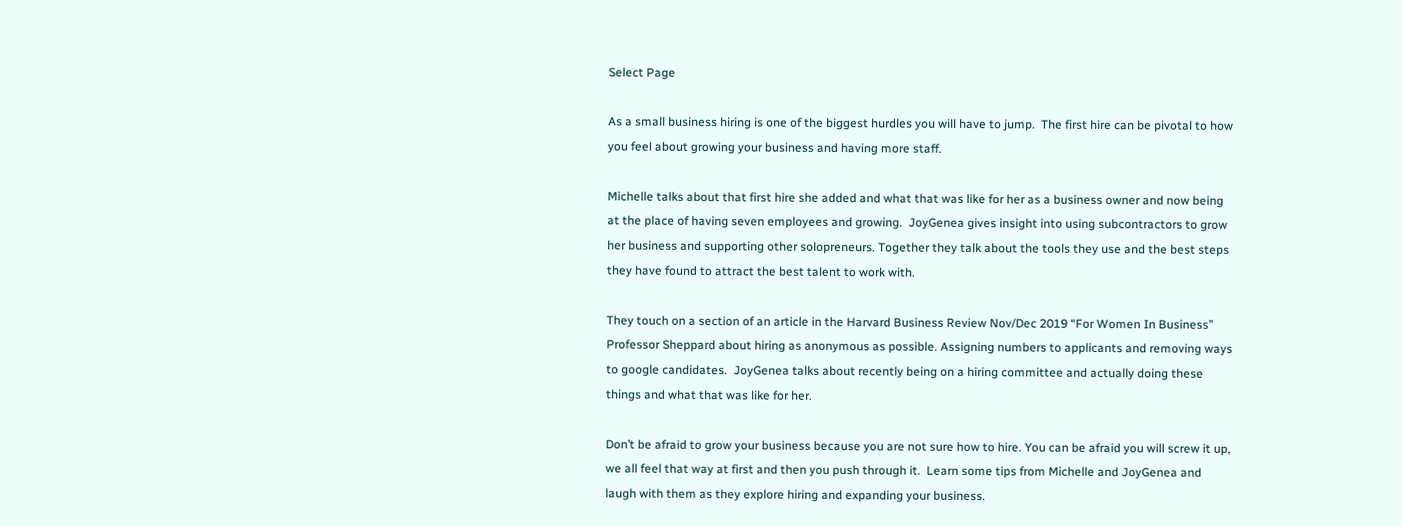Select Page

As a small business hiring is one of the biggest hurdles you will have to jump.  The first hire can be pivotal to how you feel about growing your business and having more staff.

Michelle talks about that first hire she added and what that was like for her as a business owner and now being at the place of having seven employees and growing.  JoyGenea gives insight into using subcontractors to grow her business and supporting other solopreneurs. Together they talk about the tools they use and the best steps they have found to attract the best talent to work with.

They touch on a section of an article in the Harvard Business Review Nov/Dec 2019 “For Women In Business” Professor Sheppard about hiring as anonymous as possible. Assigning numbers to applicants and removing ways to google candidates.  JoyGenea talks about recently being on a hiring committee and actually doing these things and what that was like for her.

Don’t be afraid to grow your business because you are not sure how to hire. You can be afraid you will screw it up, we all feel that way at first and then you push through it.  Learn some tips from Michelle and JoyGenea and laugh with them as they explore hiring and expanding your business.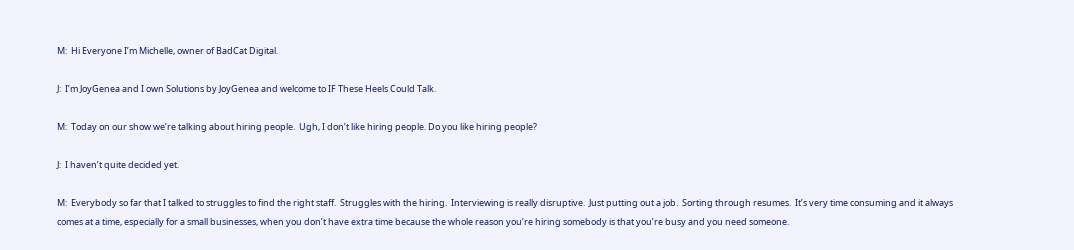M:  Hi Everyone I’m Michelle, owner of BadCat Digital.

J:  I’m JoyGenea and I own Solutions by JoyGenea and welcome to IF These Heels Could Talk.

M:  Today on our show we’re talking about hiring people.  Ugh, I don’t like hiring people. Do you like hiring people?

J:  I haven’t quite decided yet.

M:  Everybody so far that I talked to struggles to find the right staff.  Struggles with the hiring.  Interviewing is really disruptive.  Just putting out a job.  Sorting through resumes.  It’s very time consuming and it always comes at a time, especially for a small businesses, when you don’t have extra time because the whole reason you’re hiring somebody is that you’re busy and you need someone.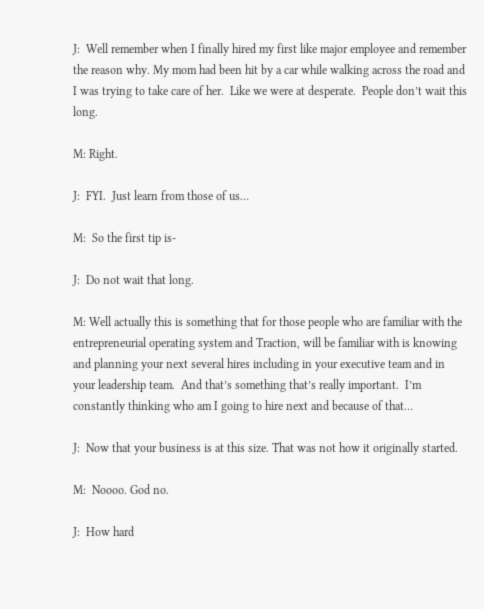J:  Well remember when I finally hired my first like major employee and remember the reason why. My mom had been hit by a car while walking across the road and I was trying to take care of her.  Like we were at desperate.  People don’t wait this long.

M: Right.

J:  FYI.  Just learn from those of us…

M:  So the first tip is-

J:  Do not wait that long.

M: Well actually this is something that for those people who are familiar with the entrepreneurial operating system and Traction, will be familiar with is knowing and planning your next several hires including in your executive team and in your leadership team.  And that’s something that’s really important.  I’m constantly thinking who am I going to hire next and because of that…

J:  Now that your business is at this size. That was not how it originally started.

M:  Noooo. God no.

J:  How hard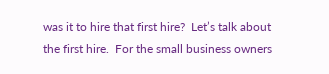was it to hire that first hire?  Let’s talk about the first hire.  For the small business owners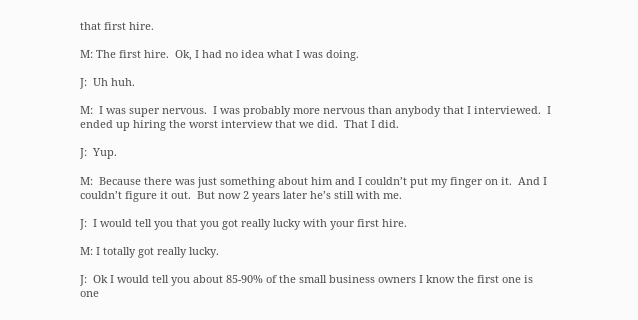that first hire.

M: The first hire.  Ok, I had no idea what I was doing.

J:  Uh huh.

M:  I was super nervous.  I was probably more nervous than anybody that I interviewed.  I ended up hiring the worst interview that we did.  That I did.

J:  Yup.

M:  Because there was just something about him and I couldn’t put my finger on it.  And I couldn’t figure it out.  But now 2 years later he’s still with me.

J:  I would tell you that you got really lucky with your first hire.

M: I totally got really lucky.

J:  Ok I would tell you about 85-90% of the small business owners I know the first one is one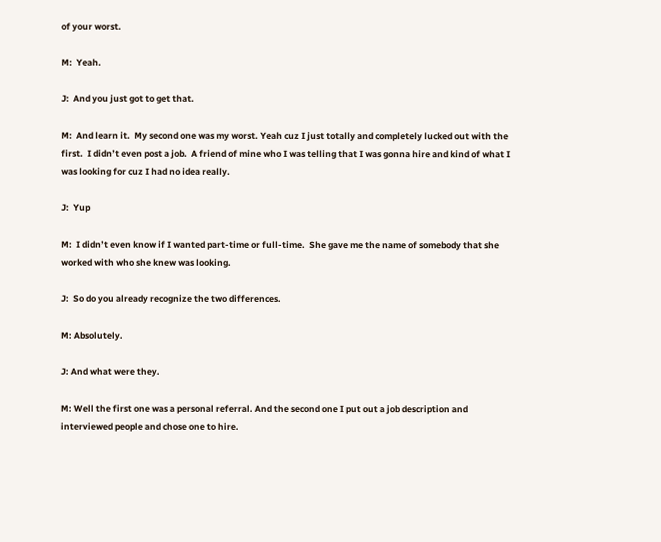of your worst.

M:  Yeah.

J:  And you just got to get that.

M:  And learn it.  My second one was my worst. Yeah cuz I just totally and completely lucked out with the first.  I didn’t even post a job.  A friend of mine who I was telling that I was gonna hire and kind of what I was looking for cuz I had no idea really.

J:  Yup

M:  I didn’t even know if I wanted part-time or full-time.  She gave me the name of somebody that she worked with who she knew was looking.

J:  So do you already recognize the two differences.

M: Absolutely.

J: And what were they.

M: Well the first one was a personal referral. And the second one I put out a job description and interviewed people and chose one to hire.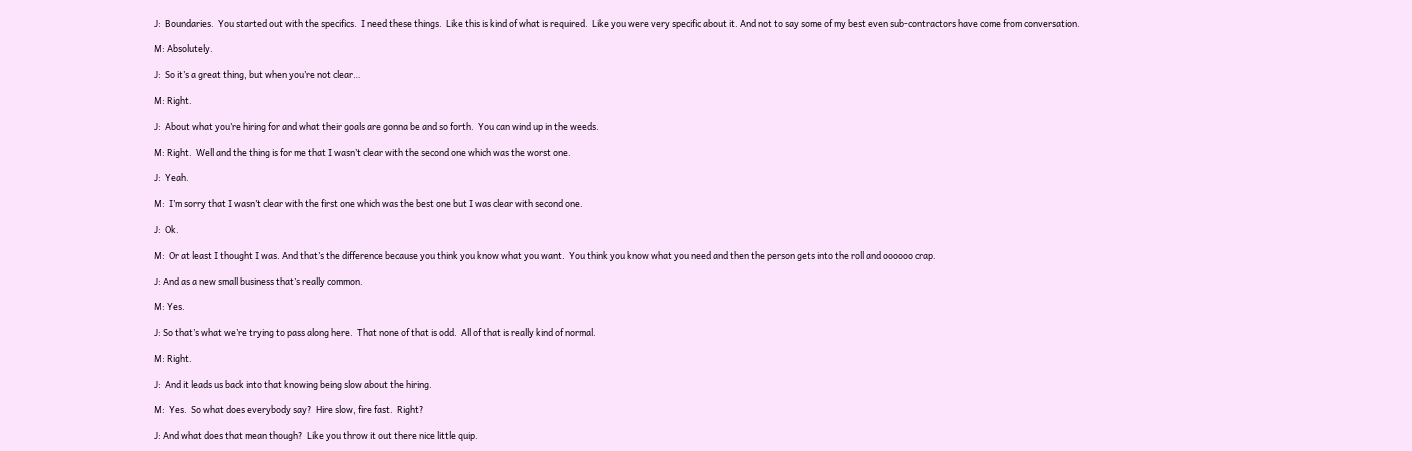J:  Boundaries.  You started out with the specifics.  I need these things.  Like this is kind of what is required.  Like you were very specific about it. And not to say some of my best even sub-contractors have come from conversation.

M: Absolutely.

J:  So it’s a great thing, but when you’re not clear…

M: Right.

J:  About what you’re hiring for and what their goals are gonna be and so forth.  You can wind up in the weeds.

M: Right.  Well and the thing is for me that I wasn’t clear with the second one which was the worst one.

J:  Yeah.

M:  I’m sorry that I wasn’t clear with the first one which was the best one but I was clear with second one.

J:  Ok.

M:  Or at least I thought I was. And that’s the difference because you think you know what you want.  You think you know what you need and then the person gets into the roll and oooooo crap.

J: And as a new small business that’s really common.

M: Yes.

J: So that’s what we’re trying to pass along here.  That none of that is odd.  All of that is really kind of normal.

M: Right.

J:  And it leads us back into that knowing being slow about the hiring.

M:  Yes.  So what does everybody say?  Hire slow, fire fast.  Right?

J: And what does that mean though?  Like you throw it out there nice little quip.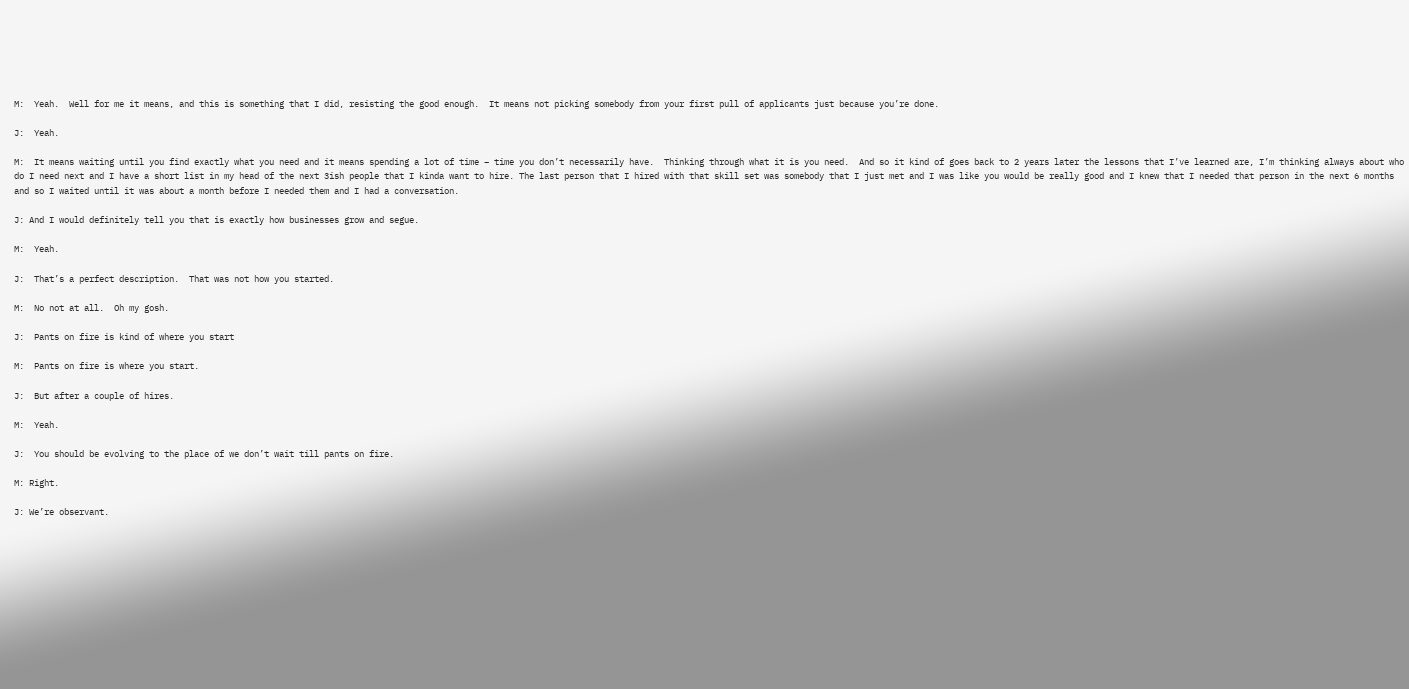M:  Yeah.  Well for me it means, and this is something that I did, resisting the good enough.  It means not picking somebody from your first pull of applicants just because you’re done.

J:  Yeah.

M:  It means waiting until you find exactly what you need and it means spending a lot of time – time you don’t necessarily have.  Thinking through what it is you need.  And so it kind of goes back to 2 years later the lessons that I’ve learned are, I’m thinking always about who do I need next and I have a short list in my head of the next 3ish people that I kinda want to hire. The last person that I hired with that skill set was somebody that I just met and I was like you would be really good and I knew that I needed that person in the next 6 months and so I waited until it was about a month before I needed them and I had a conversation.

J: And I would definitely tell you that is exactly how businesses grow and segue.

M:  Yeah.

J:  That’s a perfect description.  That was not how you started.

M:  No not at all.  Oh my gosh.

J:  Pants on fire is kind of where you start

M:  Pants on fire is where you start.

J:  But after a couple of hires.

M:  Yeah.

J:  You should be evolving to the place of we don’t wait till pants on fire.

M: Right.

J: We’re observant.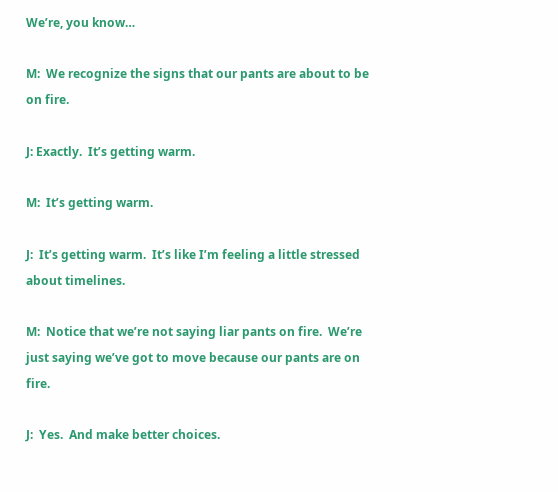We’re, you know…

M:  We recognize the signs that our pants are about to be on fire.

J: Exactly.  It’s getting warm.

M:  It’s getting warm.

J:  It’s getting warm.  It’s like I’m feeling a little stressed about timelines.

M:  Notice that we’re not saying liar pants on fire.  We’re just saying we’ve got to move because our pants are on fire.

J:  Yes.  And make better choices.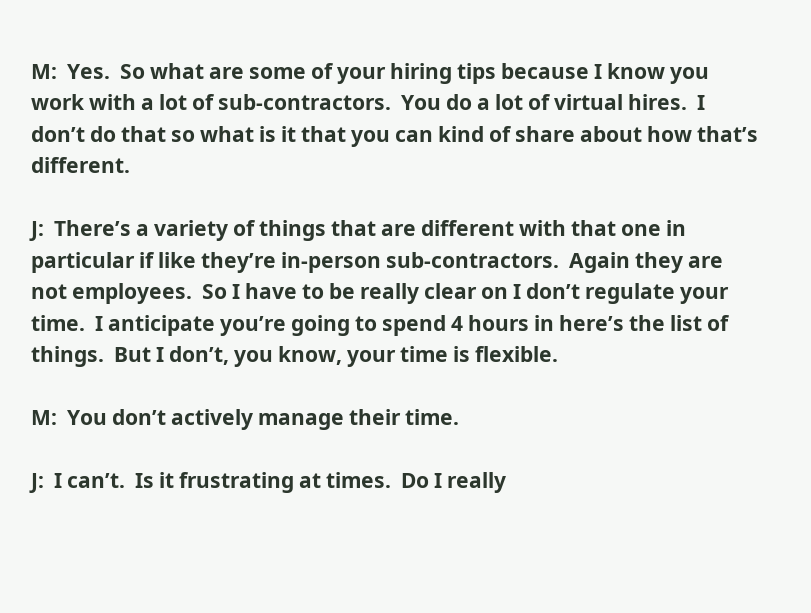M:  Yes.  So what are some of your hiring tips because I know you work with a lot of sub-contractors.  You do a lot of virtual hires.  I don’t do that so what is it that you can kind of share about how that’s different.

J:  There’s a variety of things that are different with that one in particular if like they’re in-person sub-contractors.  Again they are not employees.  So I have to be really clear on I don’t regulate your time.  I anticipate you’re going to spend 4 hours in here’s the list of things.  But I don’t, you know, your time is flexible.

M:  You don’t actively manage their time.

J:  I can’t.  Is it frustrating at times.  Do I really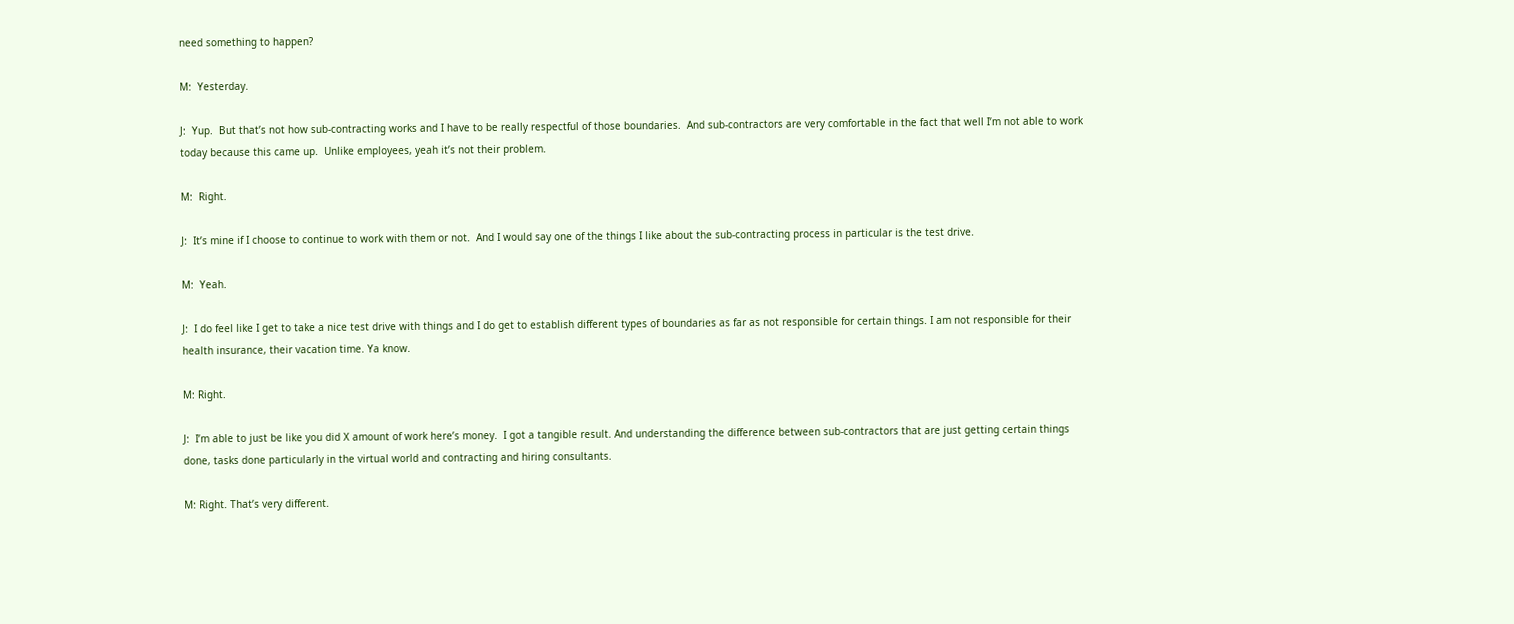need something to happen?

M:  Yesterday.

J:  Yup.  But that’s not how sub-contracting works and I have to be really respectful of those boundaries.  And sub-contractors are very comfortable in the fact that well I’m not able to work today because this came up.  Unlike employees, yeah it’s not their problem.

M:  Right.

J:  It’s mine if I choose to continue to work with them or not.  And I would say one of the things I like about the sub-contracting process in particular is the test drive.

M:  Yeah.

J:  I do feel like I get to take a nice test drive with things and I do get to establish different types of boundaries as far as not responsible for certain things. I am not responsible for their health insurance, their vacation time. Ya know.

M: Right.

J:  I’m able to just be like you did X amount of work here’s money.  I got a tangible result. And understanding the difference between sub-contractors that are just getting certain things done, tasks done particularly in the virtual world and contracting and hiring consultants.

M: Right. That’s very different.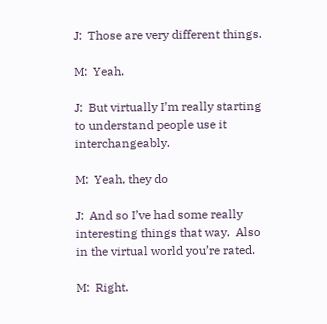J:  Those are very different things.

M:  Yeah.

J:  But virtually I’m really starting to understand people use it interchangeably.

M:  Yeah, they do

J:  And so I’ve had some really interesting things that way.  Also in the virtual world you’re rated.

M:  Right.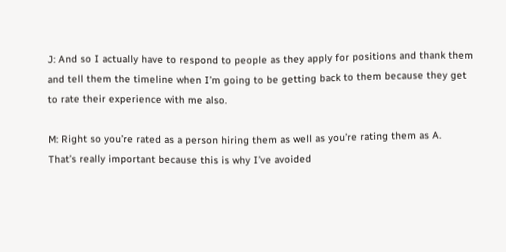J: And so I actually have to respond to people as they apply for positions and thank them and tell them the timeline when I’m going to be getting back to them because they get to rate their experience with me also.

M: Right so you’re rated as a person hiring them as well as you’re rating them as A.  That’s really important because this is why I’ve avoided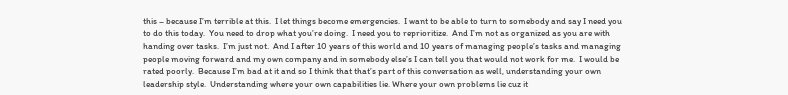this – because I’m terrible at this.  I let things become emergencies.  I want to be able to turn to somebody and say I need you to do this today.  You need to drop what you’re doing.  I need you to reprioritize.  And I’m not as organized as you are with handing over tasks.  I’m just not.  And I after 10 years of this world and 10 years of managing people’s tasks and managing people moving forward and my own company and in somebody else’s I can tell you that would not work for me.  I would be rated poorly.  Because I’m bad at it and so I think that that’s part of this conversation as well, understanding your own leadership style.  Understanding where your own capabilities lie. Where your own problems lie cuz it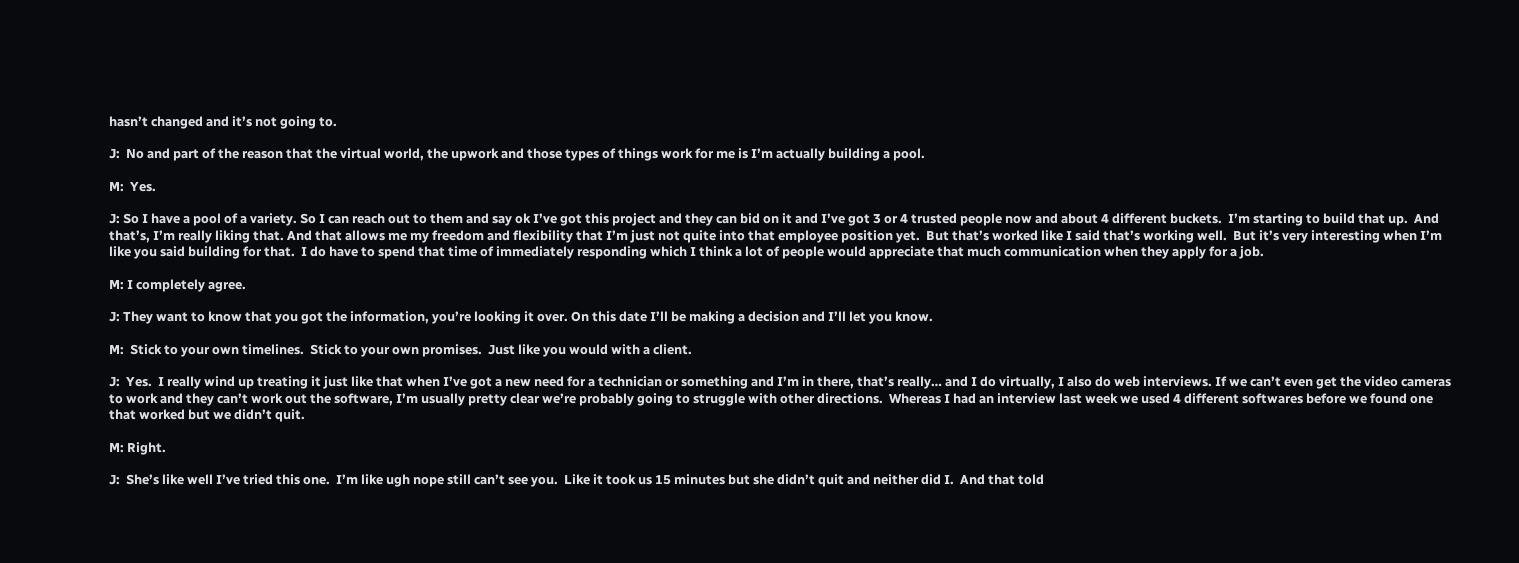hasn’t changed and it’s not going to.

J:  No and part of the reason that the virtual world, the upwork and those types of things work for me is I’m actually building a pool.

M:  Yes.

J: So I have a pool of a variety. So I can reach out to them and say ok I’ve got this project and they can bid on it and I’ve got 3 or 4 trusted people now and about 4 different buckets.  I’m starting to build that up.  And that’s, I’m really liking that. And that allows me my freedom and flexibility that I’m just not quite into that employee position yet.  But that’s worked like I said that’s working well.  But it’s very interesting when I’m like you said building for that.  I do have to spend that time of immediately responding which I think a lot of people would appreciate that much communication when they apply for a job.

M: I completely agree.

J: They want to know that you got the information, you’re looking it over. On this date I’ll be making a decision and I’ll let you know.

M:  Stick to your own timelines.  Stick to your own promises.  Just like you would with a client.

J:  Yes.  I really wind up treating it just like that when I’ve got a new need for a technician or something and I’m in there, that’s really… and I do virtually, I also do web interviews. If we can’t even get the video cameras to work and they can’t work out the software, I’m usually pretty clear we’re probably going to struggle with other directions.  Whereas I had an interview last week we used 4 different softwares before we found one that worked but we didn’t quit.

M: Right.

J:  She’s like well I’ve tried this one.  I’m like ugh nope still can’t see you.  Like it took us 15 minutes but she didn’t quit and neither did I.  And that told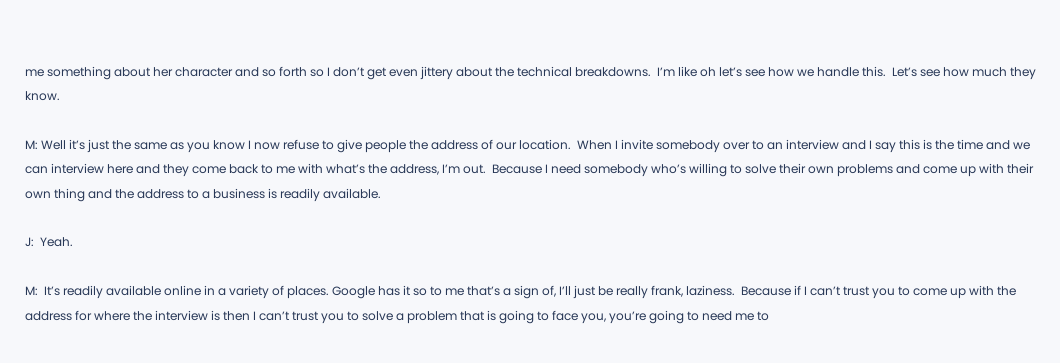me something about her character and so forth so I don’t get even jittery about the technical breakdowns.  I’m like oh let’s see how we handle this.  Let’s see how much they know.

M: Well it’s just the same as you know I now refuse to give people the address of our location.  When I invite somebody over to an interview and I say this is the time and we can interview here and they come back to me with what’s the address, I’m out.  Because I need somebody who’s willing to solve their own problems and come up with their own thing and the address to a business is readily available.

J:  Yeah.

M:  It’s readily available online in a variety of places. Google has it so to me that’s a sign of, I’ll just be really frank, laziness.  Because if I can’t trust you to come up with the address for where the interview is then I can’t trust you to solve a problem that is going to face you, you’re going to need me to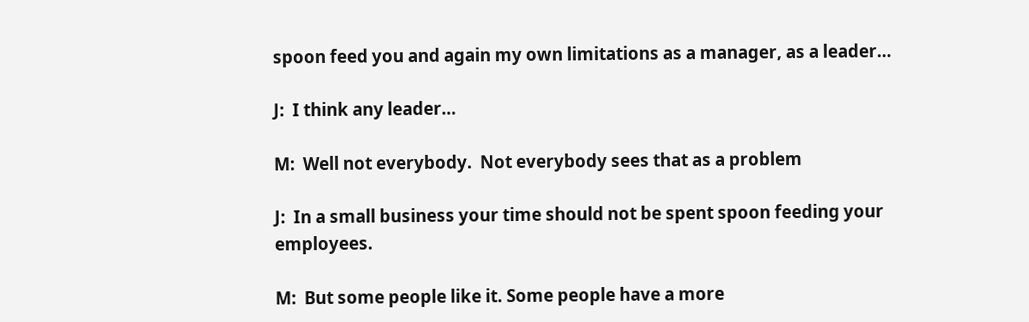spoon feed you and again my own limitations as a manager, as a leader…

J:  I think any leader…

M:  Well not everybody.  Not everybody sees that as a problem

J:  In a small business your time should not be spent spoon feeding your employees.

M:  But some people like it. Some people have a more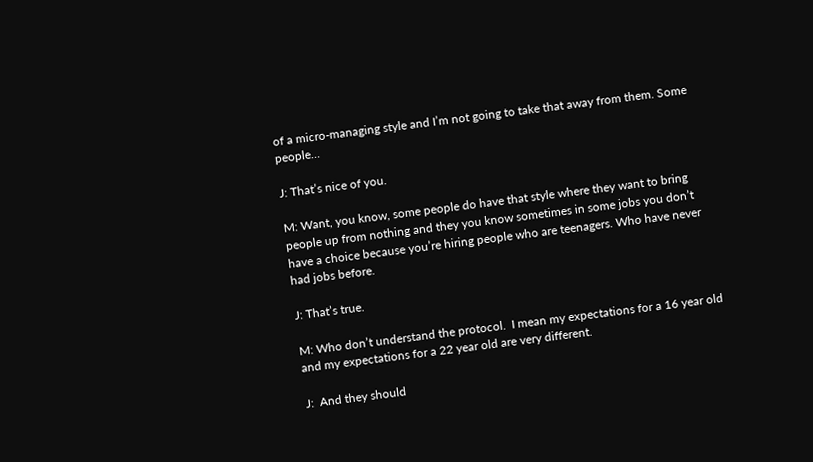of a micro-managing style and I’m not going to take that away from them. Some people…

J: That’s nice of you.

M: Want, you know, some people do have that style where they want to bring people up from nothing and they you know sometimes in some jobs you don’t have a choice because you’re hiring people who are teenagers. Who have never had jobs before.

J: That’s true.

M: Who don’t understand the protocol.  I mean my expectations for a 16 year old and my expectations for a 22 year old are very different.

J:  And they should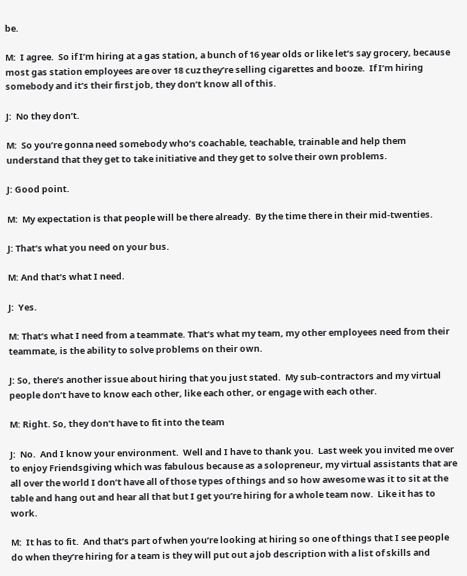be.

M:  I agree.  So if I’m hiring at a gas station, a bunch of 16 year olds or like let’s say grocery, because most gas station employees are over 18 cuz they’re selling cigarettes and booze.  If I’m hiring somebody and it’s their first job, they don’t know all of this.

J:  No they don’t.

M:  So you’re gonna need somebody who’s coachable, teachable, trainable and help them understand that they get to take initiative and they get to solve their own problems.

J: Good point.

M:  My expectation is that people will be there already.  By the time there in their mid-twenties.

J: That’s what you need on your bus.

M: And that’s what I need.

J:  Yes.

M: That’s what I need from a teammate. That’s what my team, my other employees need from their teammate, is the ability to solve problems on their own.

J: So, there’s another issue about hiring that you just stated.  My sub-contractors and my virtual people don’t have to know each other, like each other, or engage with each other.

M: Right. So, they don’t have to fit into the team

J:  No.  And I know your environment.  Well and I have to thank you.  Last week you invited me over to enjoy Friendsgiving which was fabulous because as a solopreneur, my virtual assistants that are all over the world I don’t have all of those types of things and so how awesome was it to sit at the table and hang out and hear all that but I get you’re hiring for a whole team now.  Like it has to work.

M:  It has to fit.  And that’s part of when you’re looking at hiring so one of things that I see people do when they’re hiring for a team is they will put out a job description with a list of skills and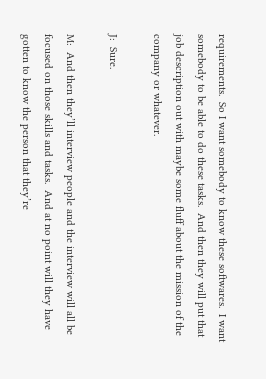requirements.  So I want somebody to know these softwares.  I want somebody to be able to do these tasks.  And then they will put that job description out with maybe some fluff about the mission of the company or whatever.

J:  Sure.

M:  And then they’ll interview people and the interview will all be focused on those skills and tasks.  And at no point will they have gotten to know the person that they’re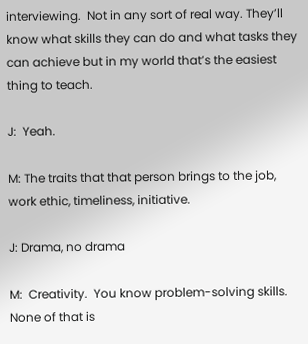interviewing.  Not in any sort of real way. They’ll know what skills they can do and what tasks they can achieve but in my world that’s the easiest thing to teach.

J:  Yeah.

M: The traits that that person brings to the job, work ethic, timeliness, initiative.

J: Drama, no drama

M:  Creativity.  You know problem-solving skills.  None of that is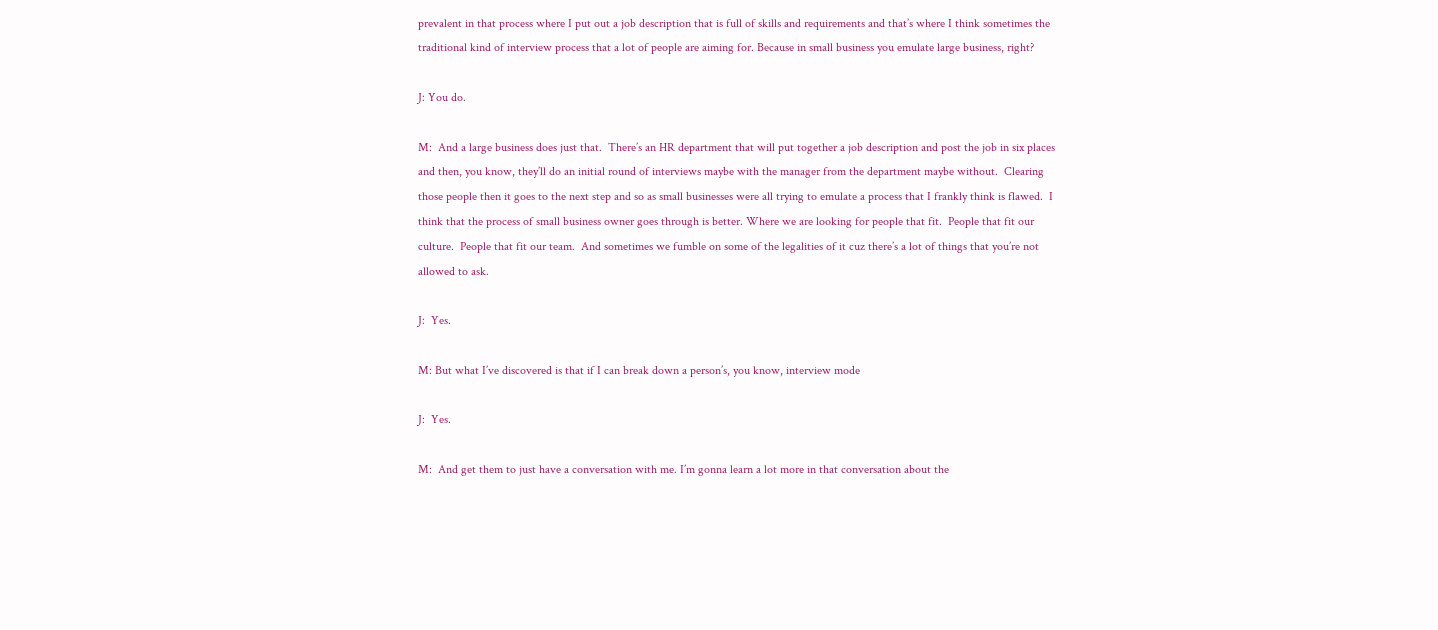prevalent in that process where I put out a job description that is full of skills and requirements and that’s where I think sometimes the traditional kind of interview process that a lot of people are aiming for. Because in small business you emulate large business, right?

J: You do.

M:  And a large business does just that.  There’s an HR department that will put together a job description and post the job in six places and then, you know, they’ll do an initial round of interviews maybe with the manager from the department maybe without.  Clearing those people then it goes to the next step and so as small businesses were all trying to emulate a process that I frankly think is flawed.  I think that the process of small business owner goes through is better. Where we are looking for people that fit.  People that fit our culture.  People that fit our team.  And sometimes we fumble on some of the legalities of it cuz there’s a lot of things that you’re not allowed to ask.

J:  Yes.

M: But what I’ve discovered is that if I can break down a person’s, you know, interview mode

J:  Yes.

M:  And get them to just have a conversation with me. I’m gonna learn a lot more in that conversation about the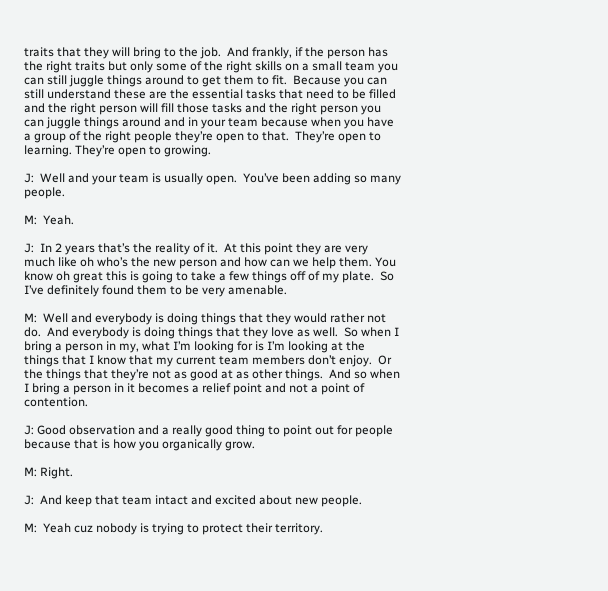traits that they will bring to the job.  And frankly, if the person has the right traits but only some of the right skills on a small team you can still juggle things around to get them to fit.  Because you can still understand these are the essential tasks that need to be filled and the right person will fill those tasks and the right person you can juggle things around and in your team because when you have a group of the right people they’re open to that.  They’re open to learning. They’re open to growing.

J:  Well and your team is usually open.  You’ve been adding so many people.

M:  Yeah.

J:  In 2 years that’s the reality of it.  At this point they are very much like oh who’s the new person and how can we help them. You know oh great this is going to take a few things off of my plate.  So I’ve definitely found them to be very amenable.

M:  Well and everybody is doing things that they would rather not do.  And everybody is doing things that they love as well.  So when I bring a person in my, what I’m looking for is I’m looking at the things that I know that my current team members don’t enjoy.  Or the things that they’re not as good at as other things.  And so when I bring a person in it becomes a relief point and not a point of contention.

J: Good observation and a really good thing to point out for people because that is how you organically grow.

M: Right.

J:  And keep that team intact and excited about new people.

M:  Yeah cuz nobody is trying to protect their territory.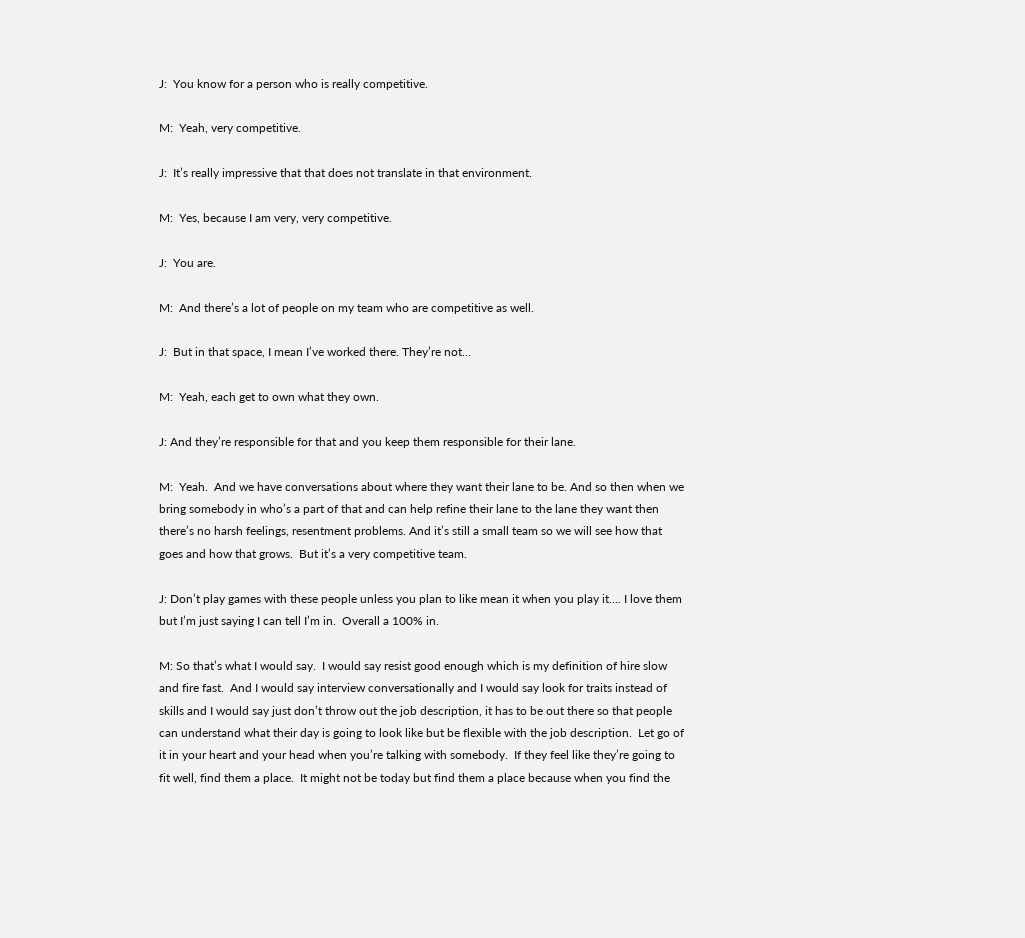J:  You know for a person who is really competitive.

M:  Yeah, very competitive.

J:  It’s really impressive that that does not translate in that environment.

M:  Yes, because I am very, very competitive.

J:  You are.

M:  And there’s a lot of people on my team who are competitive as well.

J:  But in that space, I mean I’ve worked there. They’re not…

M:  Yeah, each get to own what they own.

J: And they’re responsible for that and you keep them responsible for their lane.

M:  Yeah.  And we have conversations about where they want their lane to be. And so then when we bring somebody in who’s a part of that and can help refine their lane to the lane they want then there’s no harsh feelings, resentment problems. And it’s still a small team so we will see how that goes and how that grows.  But it’s a very competitive team.

J: Don’t play games with these people unless you plan to like mean it when you play it…. I love them but I’m just saying I can tell I’m in.  Overall a 100% in.

M: So that’s what I would say.  I would say resist good enough which is my definition of hire slow and fire fast.  And I would say interview conversationally and I would say look for traits instead of skills and I would say just don’t throw out the job description, it has to be out there so that people can understand what their day is going to look like but be flexible with the job description.  Let go of it in your heart and your head when you’re talking with somebody.  If they feel like they’re going to fit well, find them a place.  It might not be today but find them a place because when you find the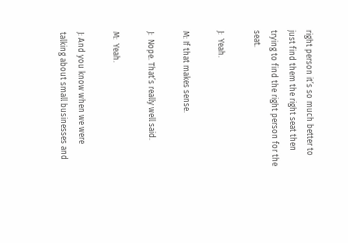right person it’s so much better to just find them the right seat then trying to find the right person for the seat.

J:  Yeah.

M: If that makes sense.

J:  Nope. That’s really well said.

M:  Yeah.

J: And you know when we were talking about small businesses and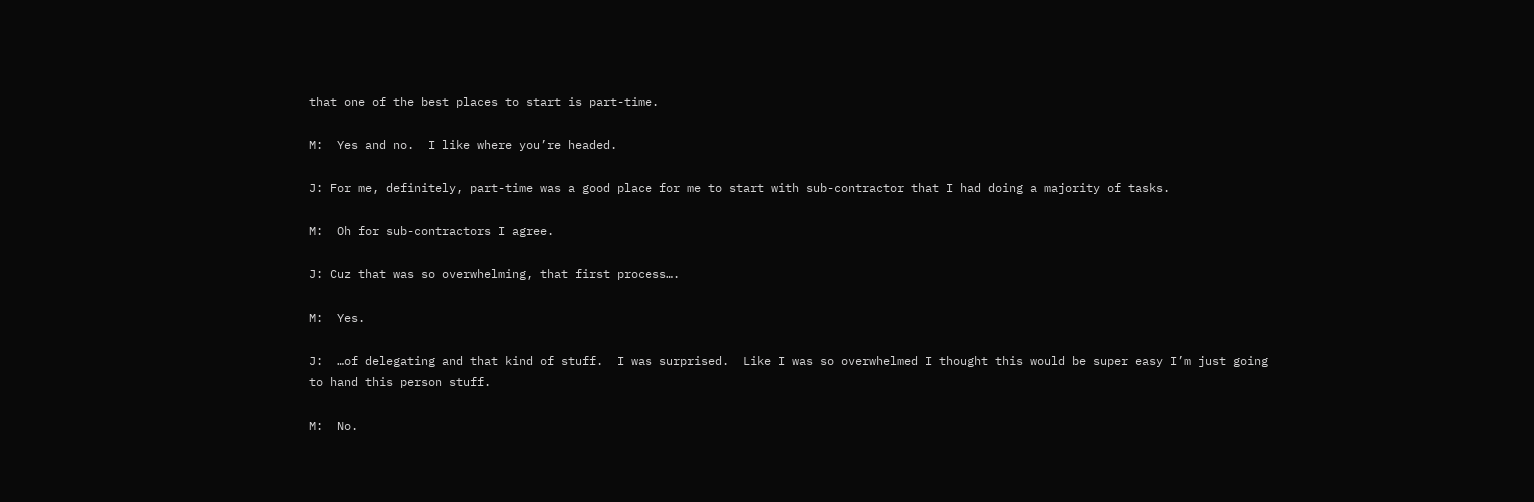that one of the best places to start is part-time.

M:  Yes and no.  I like where you’re headed.

J: For me, definitely, part-time was a good place for me to start with sub-contractor that I had doing a majority of tasks.

M:  Oh for sub-contractors I agree.

J: Cuz that was so overwhelming, that first process….

M:  Yes.

J:  …of delegating and that kind of stuff.  I was surprised.  Like I was so overwhelmed I thought this would be super easy I’m just going to hand this person stuff.

M:  No.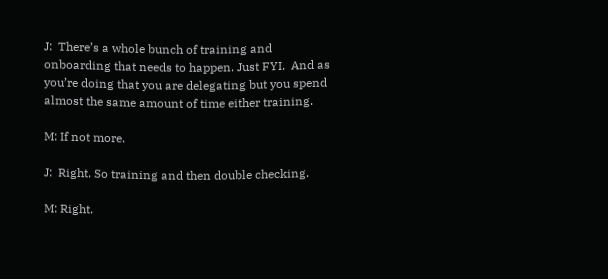J:  There’s a whole bunch of training and onboarding that needs to happen. Just FYI.  And as you’re doing that you are delegating but you spend almost the same amount of time either training.

M: If not more.

J:  Right. So training and then double checking.

M: Right.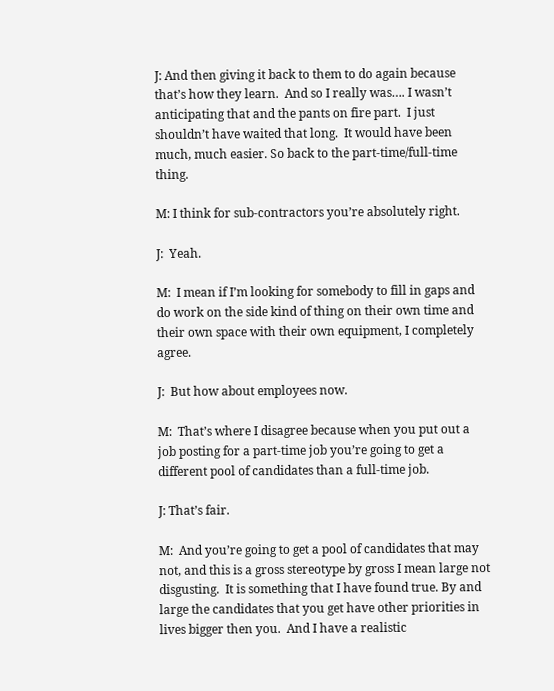J: And then giving it back to them to do again because that’s how they learn.  And so I really was…. I wasn’t anticipating that and the pants on fire part.  I just shouldn’t have waited that long.  It would have been much, much easier. So back to the part-time/full-time thing.

M: I think for sub-contractors you’re absolutely right.

J:  Yeah.

M:  I mean if I’m looking for somebody to fill in gaps and do work on the side kind of thing on their own time and their own space with their own equipment, I completely agree.

J:  But how about employees now.

M:  That’s where I disagree because when you put out a job posting for a part-time job you’re going to get a different pool of candidates than a full-time job.

J: That’s fair.

M:  And you’re going to get a pool of candidates that may not, and this is a gross stereotype by gross I mean large not disgusting.  It is something that I have found true. By and large the candidates that you get have other priorities in lives bigger then you.  And I have a realistic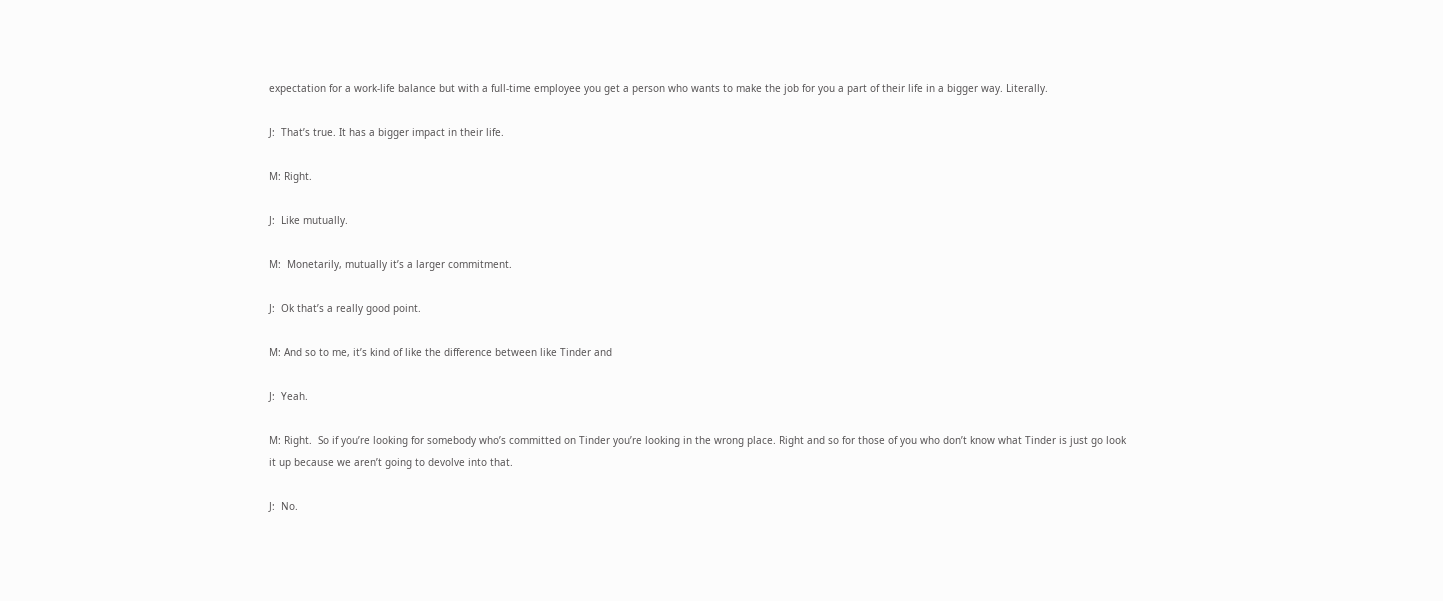expectation for a work-life balance but with a full-time employee you get a person who wants to make the job for you a part of their life in a bigger way. Literally.

J:  That’s true. It has a bigger impact in their life.

M: Right.

J:  Like mutually.

M:  Monetarily, mutually it’s a larger commitment.

J:  Ok that’s a really good point.

M: And so to me, it’s kind of like the difference between like Tinder and

J:  Yeah.

M: Right.  So if you’re looking for somebody who’s committed on Tinder you’re looking in the wrong place. Right and so for those of you who don’t know what Tinder is just go look it up because we aren’t going to devolve into that.

J:  No.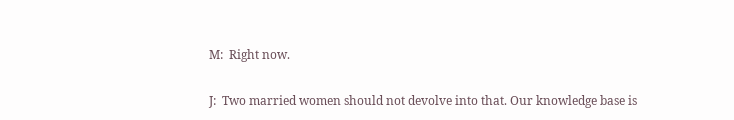M:  Right now.

J:  Two married women should not devolve into that. Our knowledge base is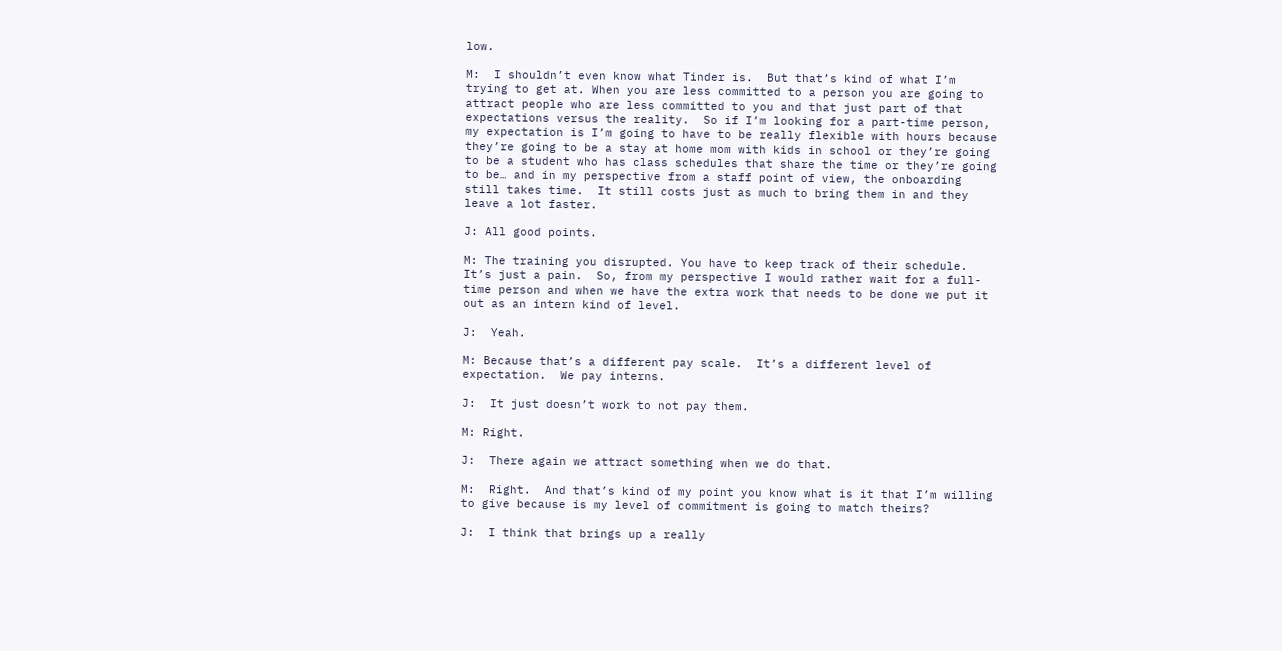low.

M:  I shouldn’t even know what Tinder is.  But that’s kind of what I’m trying to get at. When you are less committed to a person you are going to attract people who are less committed to you and that just part of that expectations versus the reality.  So if I’m looking for a part-time person, my expectation is I’m going to have to be really flexible with hours because they’re going to be a stay at home mom with kids in school or they’re going to be a student who has class schedules that share the time or they’re going to be… and in my perspective from a staff point of view, the onboarding still takes time.  It still costs just as much to bring them in and they leave a lot faster.

J: All good points.

M: The training you disrupted. You have to keep track of their schedule.  It’s just a pain.  So, from my perspective I would rather wait for a full-time person and when we have the extra work that needs to be done we put it out as an intern kind of level.

J:  Yeah.

M: Because that’s a different pay scale.  It’s a different level of expectation.  We pay interns.

J:  It just doesn’t work to not pay them.

M: Right.

J:  There again we attract something when we do that.

M:  Right.  And that’s kind of my point you know what is it that I’m willing to give because is my level of commitment is going to match theirs?

J:  I think that brings up a really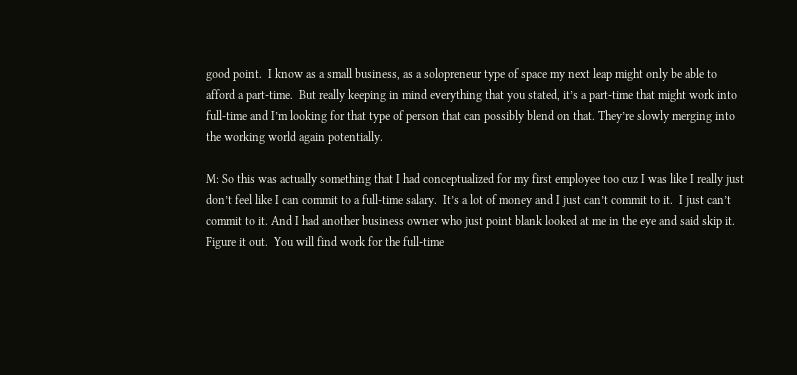good point.  I know as a small business, as a solopreneur type of space my next leap might only be able to afford a part-time.  But really keeping in mind everything that you stated, it’s a part-time that might work into full-time and I’m looking for that type of person that can possibly blend on that. They’re slowly merging into the working world again potentially.

M: So this was actually something that I had conceptualized for my first employee too cuz I was like I really just don’t feel like I can commit to a full-time salary.  It’s a lot of money and I just can’t commit to it.  I just can’t commit to it. And I had another business owner who just point blank looked at me in the eye and said skip it. Figure it out.  You will find work for the full-time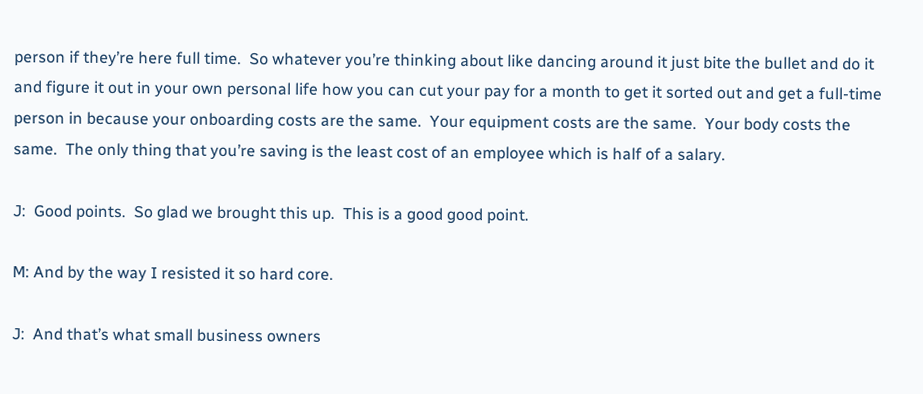person if they’re here full time.  So whatever you’re thinking about like dancing around it just bite the bullet and do it and figure it out in your own personal life how you can cut your pay for a month to get it sorted out and get a full-time person in because your onboarding costs are the same.  Your equipment costs are the same.  Your body costs the same.  The only thing that you’re saving is the least cost of an employee which is half of a salary.

J:  Good points.  So glad we brought this up.  This is a good good point.

M: And by the way I resisted it so hard core.

J:  And that’s what small business owners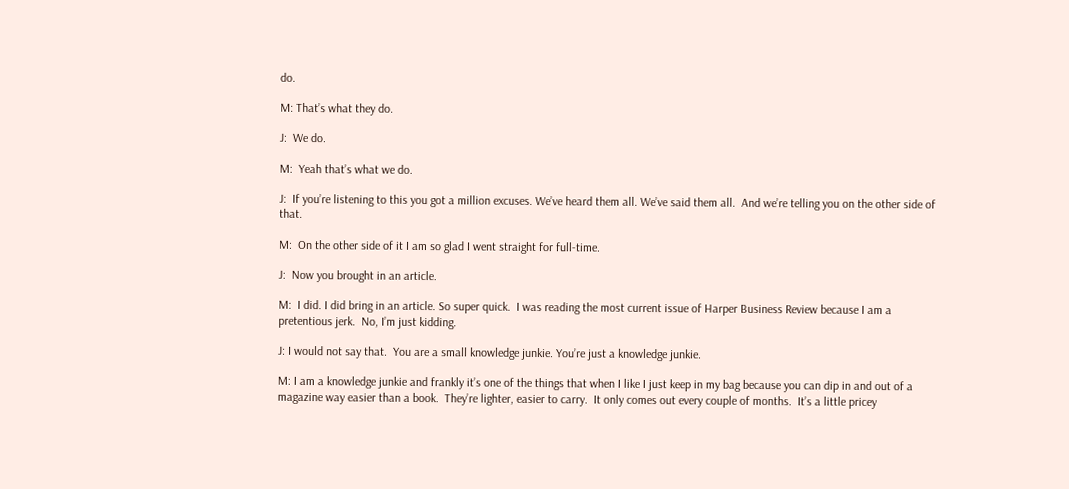do.

M: That’s what they do.

J:  We do.

M:  Yeah that’s what we do.

J:  If you’re listening to this you got a million excuses. We’ve heard them all. We’ve said them all.  And we’re telling you on the other side of that.

M:  On the other side of it I am so glad I went straight for full-time.

J:  Now you brought in an article.

M:  I did. I did bring in an article. So super quick.  I was reading the most current issue of Harper Business Review because I am a pretentious jerk.  No, I’m just kidding.

J: I would not say that.  You are a small knowledge junkie. You’re just a knowledge junkie.

M: I am a knowledge junkie and frankly it’s one of the things that when I like I just keep in my bag because you can dip in and out of a magazine way easier than a book.  They’re lighter, easier to carry.  It only comes out every couple of months.  It’s a little pricey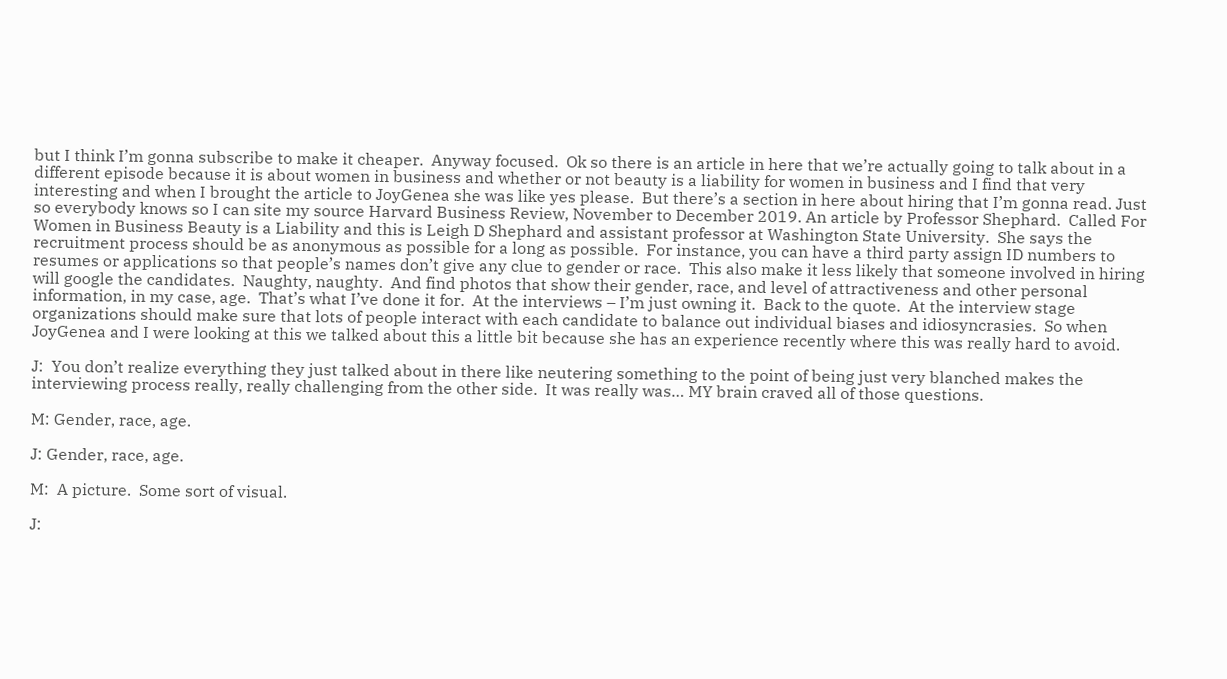but I think I’m gonna subscribe to make it cheaper.  Anyway focused.  Ok so there is an article in here that we’re actually going to talk about in a different episode because it is about women in business and whether or not beauty is a liability for women in business and I find that very interesting and when I brought the article to JoyGenea she was like yes please.  But there’s a section in here about hiring that I’m gonna read. Just so everybody knows so I can site my source Harvard Business Review, November to December 2019. An article by Professor Shephard.  Called For Women in Business Beauty is a Liability and this is Leigh D Shephard and assistant professor at Washington State University.  She says the recruitment process should be as anonymous as possible for a long as possible.  For instance, you can have a third party assign ID numbers to resumes or applications so that people’s names don’t give any clue to gender or race.  This also make it less likely that someone involved in hiring will google the candidates.  Naughty, naughty.  And find photos that show their gender, race, and level of attractiveness and other personal information, in my case, age.  That’s what I’ve done it for.  At the interviews – I’m just owning it.  Back to the quote.  At the interview stage organizations should make sure that lots of people interact with each candidate to balance out individual biases and idiosyncrasies.  So when JoyGenea and I were looking at this we talked about this a little bit because she has an experience recently where this was really hard to avoid.

J:  You don’t realize everything they just talked about in there like neutering something to the point of being just very blanched makes the interviewing process really, really challenging from the other side.  It was really was… MY brain craved all of those questions.

M: Gender, race, age.

J: Gender, race, age.

M:  A picture.  Some sort of visual.

J: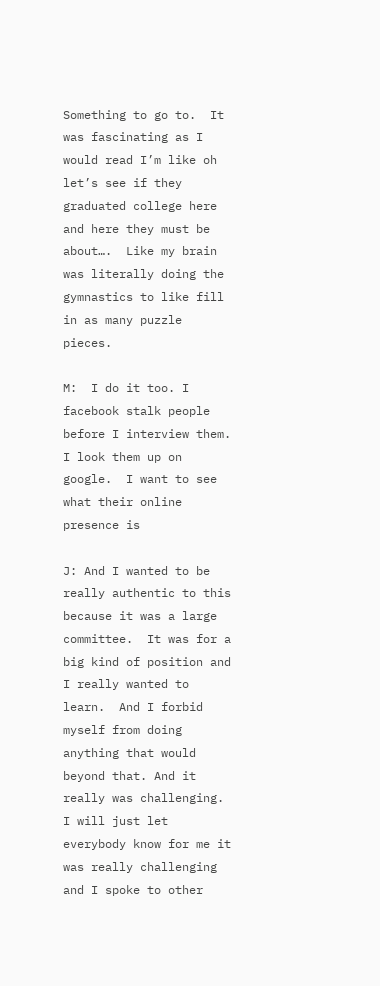Something to go to.  It was fascinating as I would read I’m like oh let’s see if they graduated college here and here they must be about….  Like my brain was literally doing the gymnastics to like fill in as many puzzle pieces.

M:  I do it too. I facebook stalk people before I interview them.  I look them up on google.  I want to see what their online presence is

J: And I wanted to be really authentic to this because it was a large committee.  It was for a big kind of position and I really wanted to learn.  And I forbid myself from doing anything that would beyond that. And it really was challenging.  I will just let everybody know for me it was really challenging and I spoke to other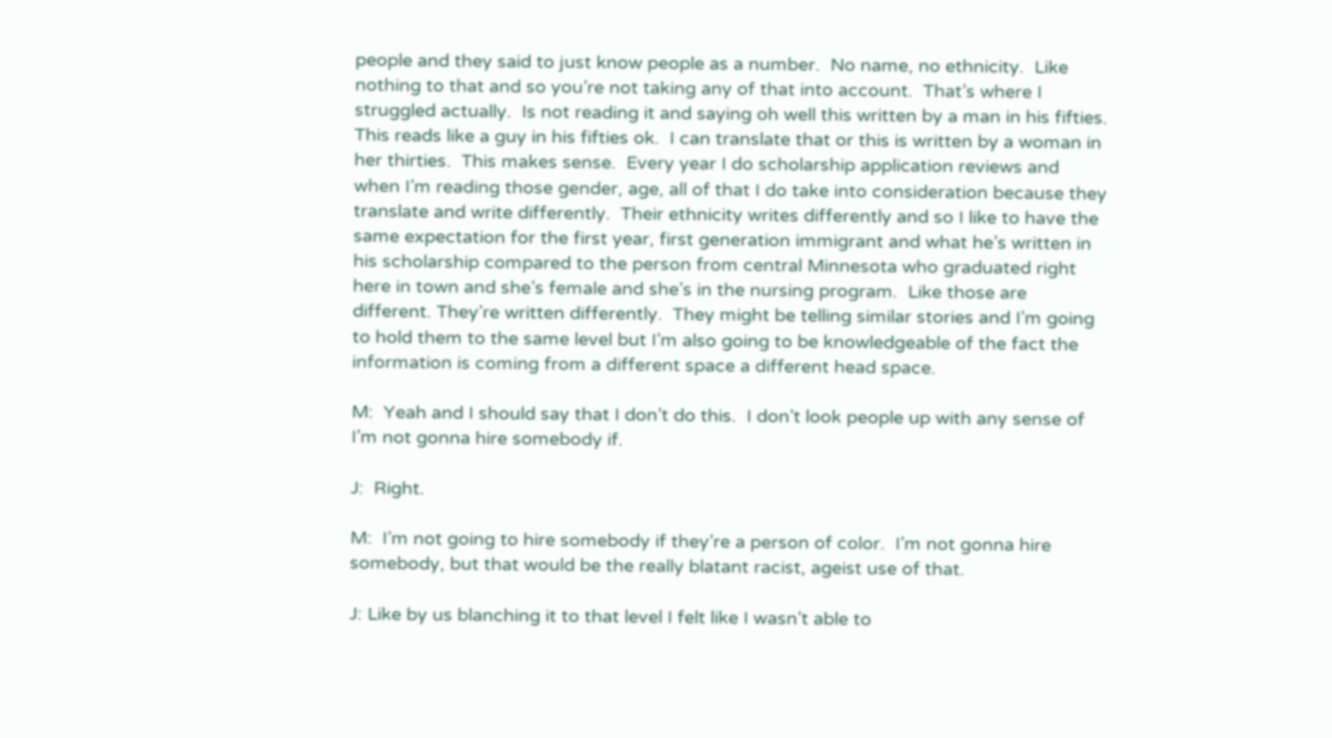people and they said to just know people as a number.  No name, no ethnicity.  Like nothing to that and so you’re not taking any of that into account.  That’s where I struggled actually.  Is not reading it and saying oh well this written by a man in his fifties. This reads like a guy in his fifties ok.  I can translate that or this is written by a woman in her thirties.  This makes sense.  Every year I do scholarship application reviews and when I’m reading those gender, age, all of that I do take into consideration because they translate and write differently.  Their ethnicity writes differently and so I like to have the same expectation for the first year, first generation immigrant and what he’s written in his scholarship compared to the person from central Minnesota who graduated right here in town and she’s female and she’s in the nursing program.  Like those are different. They’re written differently.  They might be telling similar stories and I’m going to hold them to the same level but I’m also going to be knowledgeable of the fact the information is coming from a different space a different head space.

M:  Yeah and I should say that I don’t do this.  I don’t look people up with any sense of I’m not gonna hire somebody if.

J:  Right.

M:  I’m not going to hire somebody if they’re a person of color.  I’m not gonna hire somebody, but that would be the really blatant racist, ageist use of that.

J: Like by us blanching it to that level I felt like I wasn’t able to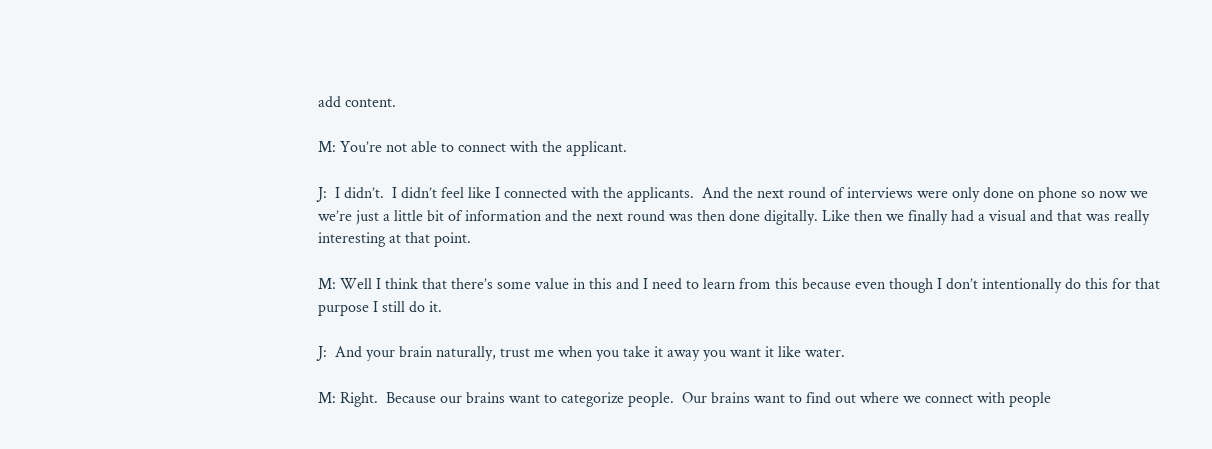add content.

M: You’re not able to connect with the applicant.

J:  I didn’t.  I didn’t feel like I connected with the applicants.  And the next round of interviews were only done on phone so now we we’re just a little bit of information and the next round was then done digitally. Like then we finally had a visual and that was really interesting at that point.

M: Well I think that there’s some value in this and I need to learn from this because even though I don’t intentionally do this for that purpose I still do it.

J:  And your brain naturally, trust me when you take it away you want it like water.

M: Right.  Because our brains want to categorize people.  Our brains want to find out where we connect with people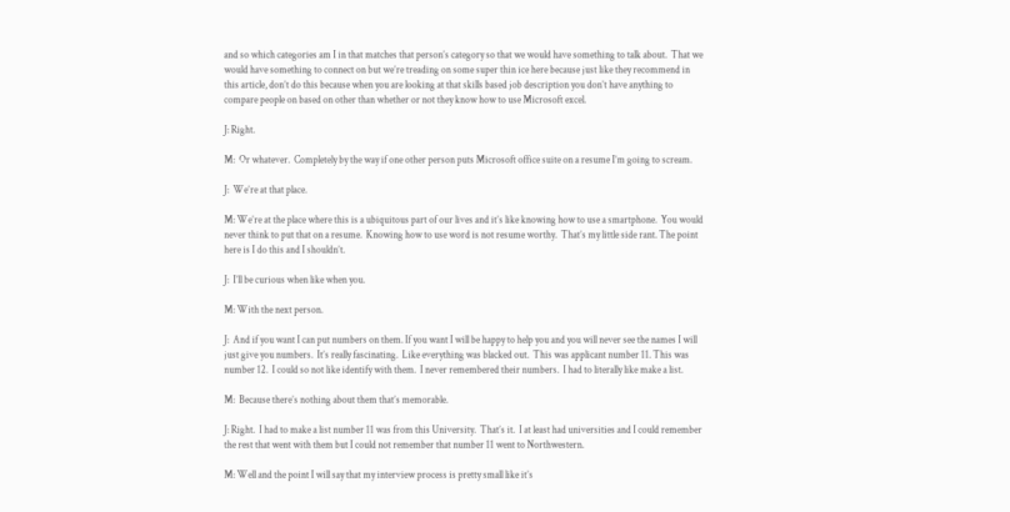and so which categories am I in that matches that person’s category so that we would have something to talk about.  That we would have something to connect on but we’re treading on some super thin ice here because just like they recommend in this article, don’t do this because when you are looking at that skills based job description you don’t have anything to compare people on based on other than whether or not they know how to use Microsoft excel.

J: Right.

M:  Or whatever.  Completely by the way if one other person puts Microsoft office suite on a resume I’m going to scream.

J:  We’re at that place.

M: We’re at the place where this is a ubiquitous part of our lives and it’s like knowing how to use a smartphone.  You would never think to put that on a resume.  Knowing how to use word is not resume worthy.  That’s my little side rant. The point here is I do this and I shouldn’t.

J:  I’ll be curious when like when you.

M: With the next person.

J:  And if you want I can put numbers on them. If you want I will be happy to help you and you will never see the names I will just give you numbers.  It’s really fascinating.  Like everything was blacked out.  This was applicant number 11. This was number 12.  I could so not like identify with them.  I never remembered their numbers.  I had to literally like make a list.

M:  Because there’s nothing about them that’s memorable.

J: Right.  I had to make a list number 11 was from this University.  That’s it.  I at least had universities and I could remember the rest that went with them but I could not remember that number 11 went to Northwestern.

M: Well and the point I will say that my interview process is pretty small like it’s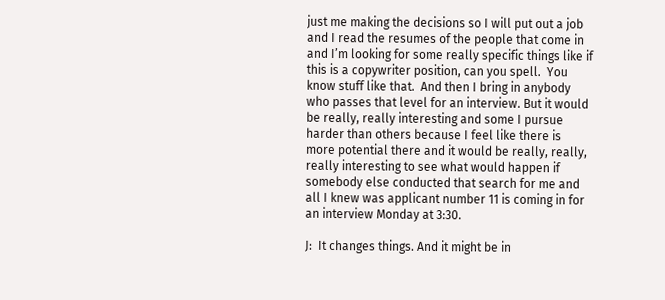just me making the decisions so I will put out a job and I read the resumes of the people that come in and I’m looking for some really specific things like if this is a copywriter position, can you spell.  You know stuff like that.  And then I bring in anybody who passes that level for an interview. But it would be really, really interesting and some I pursue harder than others because I feel like there is more potential there and it would be really, really, really interesting to see what would happen if somebody else conducted that search for me and all I knew was applicant number 11 is coming in for an interview Monday at 3:30.

J:  It changes things. And it might be in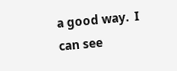a good way.  I can see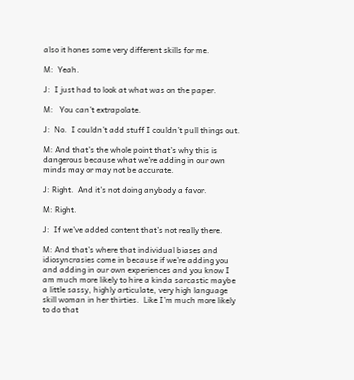also it hones some very different skills for me.

M:  Yeah.

J:  I just had to look at what was on the paper.

M:   You can’t extrapolate.

J:  No.  I couldn’t add stuff I couldn’t pull things out.

M: And that’s the whole point that’s why this is dangerous because what we’re adding in our own minds may or may not be accurate.

J: Right.  And it’s not doing anybody a favor.

M: Right.

J:  If we’ve added content that’s not really there.

M: And that’s where that individual biases and idiosyncrasies come in because if we’re adding you and adding in our own experiences and you know I am much more likely to hire a kinda sarcastic maybe a little sassy, highly articulate, very high language skill woman in her thirties.  Like I’m much more likely to do that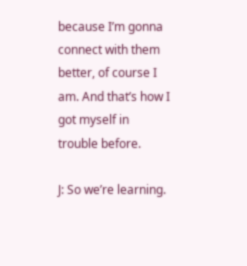because I’m gonna connect with them better, of course I am. And that’s how I got myself in trouble before.

J: So we’re learning.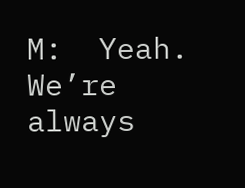M:  Yeah.  We’re always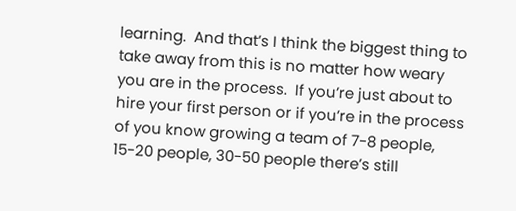learning.  And that’s I think the biggest thing to take away from this is no matter how weary you are in the process.  If you’re just about to hire your first person or if you’re in the process of you know growing a team of 7-8 people, 15-20 people, 30-50 people there’s still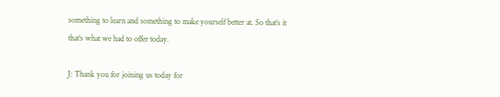something to learn and something to make yourself better at. So that’s it that’s what we had to offer today.

J: Thank you for joining us today for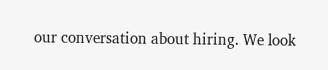our conversation about hiring. We look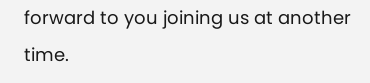forward to you joining us at another time.